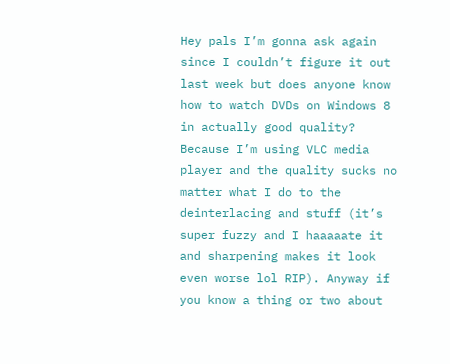Hey pals I’m gonna ask again since I couldn’t figure it out last week but does anyone know how to watch DVDs on Windows 8 in actually good quality? Because I’m using VLC media player and the quality sucks no matter what I do to the deinterlacing and stuff (it’s super fuzzy and I haaaaate it and sharpening makes it look even worse lol RIP). Anyway if you know a thing or two about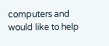computers and would like to help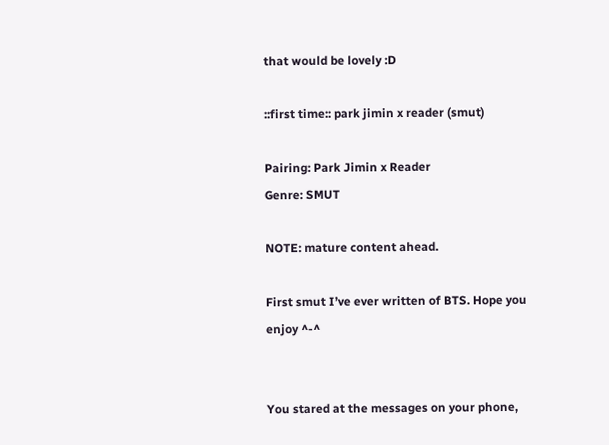that would be lovely :D

::first time:: park jimin x reader (smut)

Pairing: Park Jimin x Reader
Genre: SMUT

NOTE: mature content ahead.

First smut I’ve ever written of BTS. Hope you enjoy ^-^


You stared at the messages on your phone,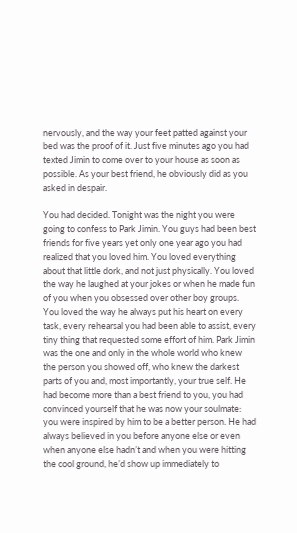nervously, and the way your feet patted against your bed was the proof of it. Just five minutes ago you had texted Jimin to come over to your house as soon as possible. As your best friend, he obviously did as you asked in despair.

You had decided. Tonight was the night you were going to confess to Park Jimin. You guys had been best friends for five years yet only one year ago you had realized that you loved him. You loved everything about that little dork, and not just physically. You loved the way he laughed at your jokes or when he made fun of you when you obsessed over other boy groups. You loved the way he always put his heart on every task, every rehearsal you had been able to assist, every tiny thing that requested some effort of him. Park Jimin was the one and only in the whole world who knew the person you showed off, who knew the darkest parts of you and, most importantly, your true self. He had become more than a best friend to you, you had convinced yourself that he was now your soulmate: you were inspired by him to be a better person. He had always believed in you before anyone else or even when anyone else hadn’t and when you were hitting the cool ground, he’d show up immediately to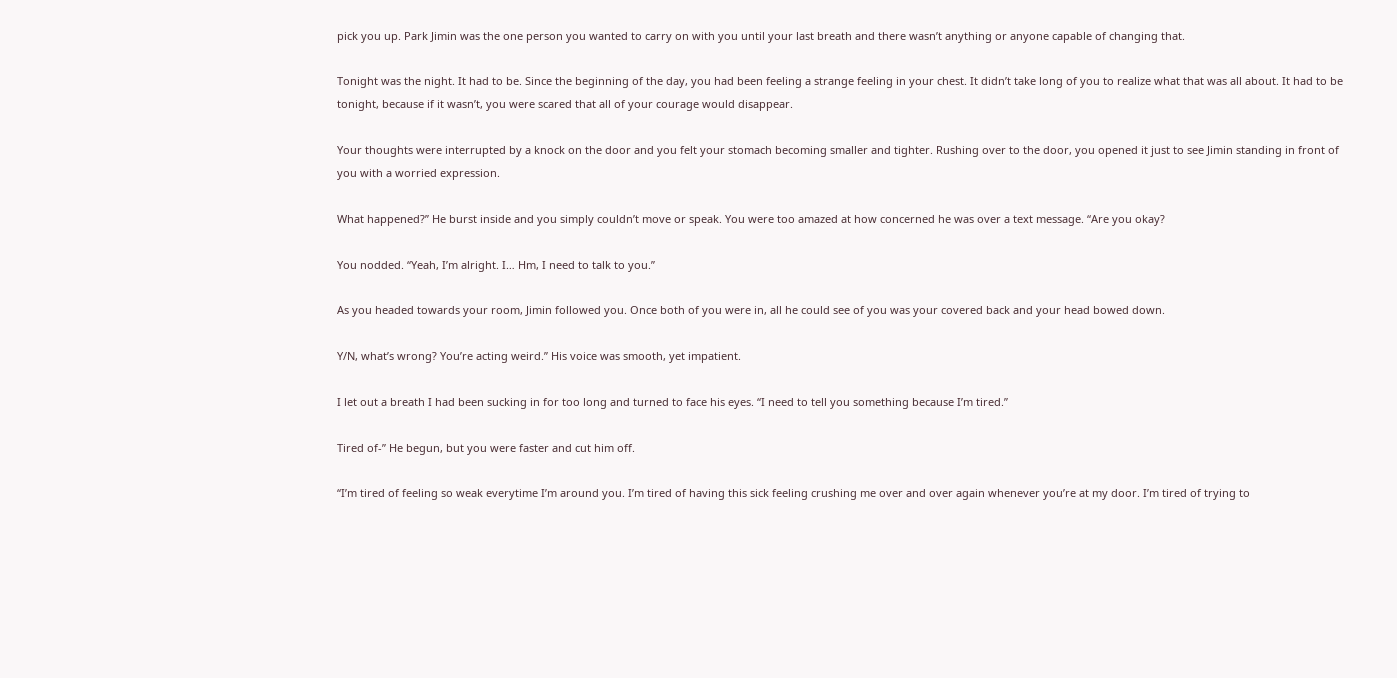pick you up. Park Jimin was the one person you wanted to carry on with you until your last breath and there wasn’t anything or anyone capable of changing that.

Tonight was the night. It had to be. Since the beginning of the day, you had been feeling a strange feeling in your chest. It didn’t take long of you to realize what that was all about. It had to be tonight, because if it wasn’t, you were scared that all of your courage would disappear.

Your thoughts were interrupted by a knock on the door and you felt your stomach becoming smaller and tighter. Rushing over to the door, you opened it just to see Jimin standing in front of you with a worried expression.

What happened?” He burst inside and you simply couldn’t move or speak. You were too amazed at how concerned he was over a text message. “Are you okay?

You nodded. “Yeah, I’m alright. I… Hm, I need to talk to you.”

As you headed towards your room, Jimin followed you. Once both of you were in, all he could see of you was your covered back and your head bowed down.

Y/N, what’s wrong? You’re acting weird.” His voice was smooth, yet impatient.

I let out a breath I had been sucking in for too long and turned to face his eyes. “I need to tell you something because I’m tired.”

Tired of-” He begun, but you were faster and cut him off.

“I’m tired of feeling so weak everytime I’m around you. I’m tired of having this sick feeling crushing me over and over again whenever you’re at my door. I’m tired of trying to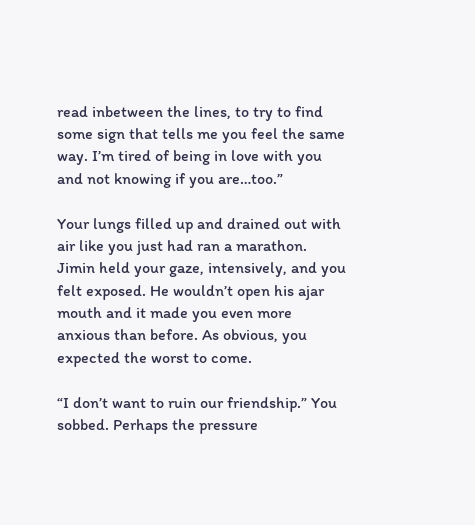read inbetween the lines, to try to find some sign that tells me you feel the same way. I’m tired of being in love with you and not knowing if you are…too.”

Your lungs filled up and drained out with air like you just had ran a marathon. Jimin held your gaze, intensively, and you felt exposed. He wouldn’t open his ajar mouth and it made you even more anxious than before. As obvious, you expected the worst to come.

“I don’t want to ruin our friendship.” You sobbed. Perhaps the pressure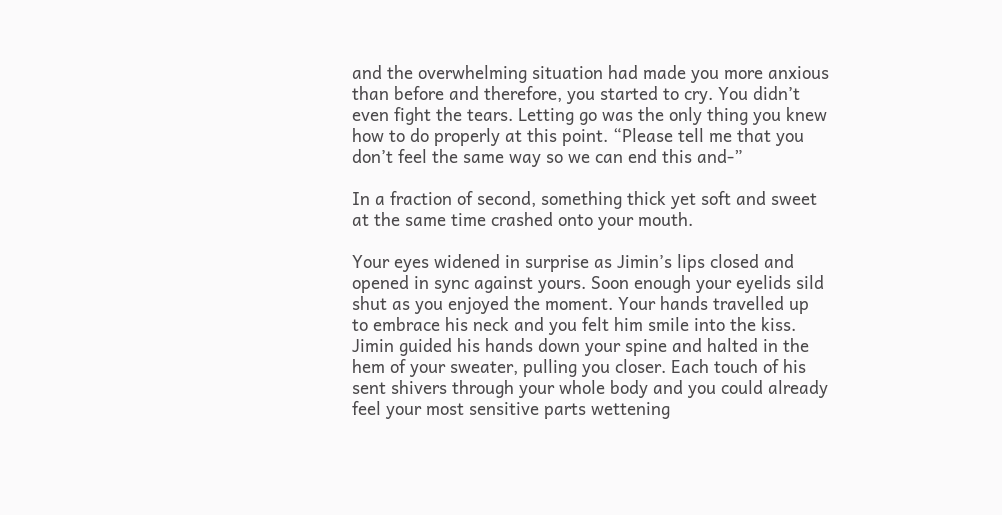and the overwhelming situation had made you more anxious than before and therefore, you started to cry. You didn’t even fight the tears. Letting go was the only thing you knew how to do properly at this point. “Please tell me that you don’t feel the same way so we can end this and-”

In a fraction of second, something thick yet soft and sweet at the same time crashed onto your mouth.

Your eyes widened in surprise as Jimin’s lips closed and opened in sync against yours. Soon enough your eyelids sild shut as you enjoyed the moment. Your hands travelled up to embrace his neck and you felt him smile into the kiss. Jimin guided his hands down your spine and halted in the hem of your sweater, pulling you closer. Each touch of his sent shivers through your whole body and you could already feel your most sensitive parts wettening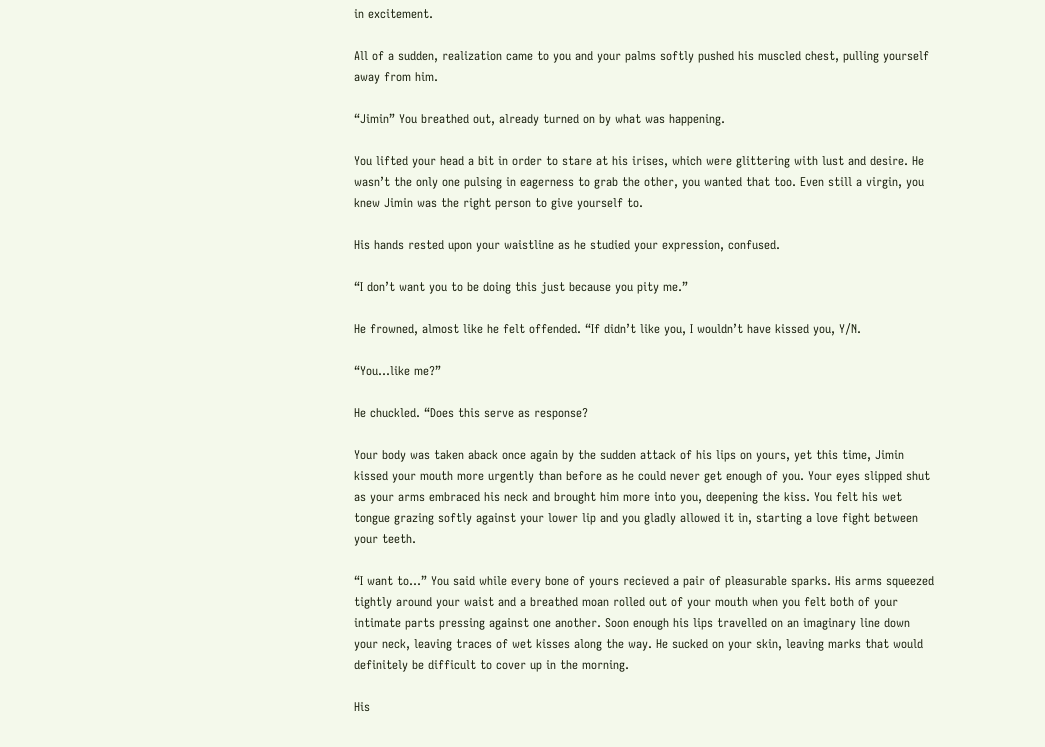in excitement.

All of a sudden, realization came to you and your palms softly pushed his muscled chest, pulling yourself away from him.

“Jimin” You breathed out, already turned on by what was happening.

You lifted your head a bit in order to stare at his irises, which were glittering with lust and desire. He wasn’t the only one pulsing in eagerness to grab the other, you wanted that too. Even still a virgin, you knew Jimin was the right person to give yourself to.

His hands rested upon your waistline as he studied your expression, confused.

“I don’t want you to be doing this just because you pity me.”

He frowned, almost like he felt offended. “If didn’t like you, I wouldn’t have kissed you, Y/N.

“You…like me?”

He chuckled. “Does this serve as response?

Your body was taken aback once again by the sudden attack of his lips on yours, yet this time, Jimin kissed your mouth more urgently than before as he could never get enough of you. Your eyes slipped shut as your arms embraced his neck and brought him more into you, deepening the kiss. You felt his wet tongue grazing softly against your lower lip and you gladly allowed it in, starting a love fight between your teeth.

“I want to…” You said while every bone of yours recieved a pair of pleasurable sparks. His arms squeezed tightly around your waist and a breathed moan rolled out of your mouth when you felt both of your intimate parts pressing against one another. Soon enough his lips travelled on an imaginary line down your neck, leaving traces of wet kisses along the way. He sucked on your skin, leaving marks that would definitely be difficult to cover up in the morning.

His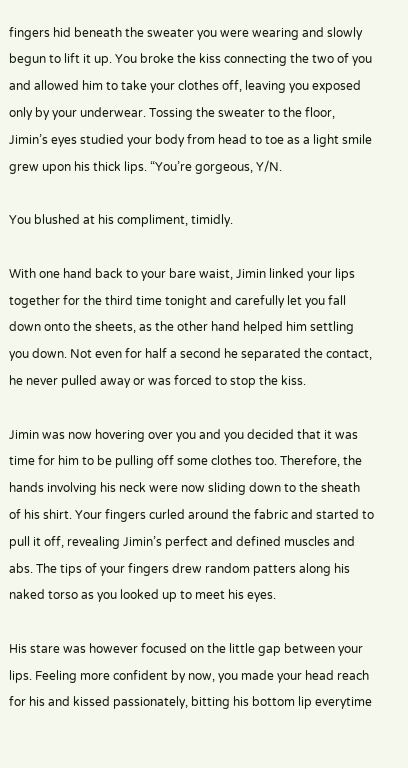fingers hid beneath the sweater you were wearing and slowly begun to lift it up. You broke the kiss connecting the two of you and allowed him to take your clothes off, leaving you exposed only by your underwear. Tossing the sweater to the floor, Jimin’s eyes studied your body from head to toe as a light smile grew upon his thick lips. “You’re gorgeous, Y/N.

You blushed at his compliment, timidly.

With one hand back to your bare waist, Jimin linked your lips together for the third time tonight and carefully let you fall down onto the sheets, as the other hand helped him settling you down. Not even for half a second he separated the contact, he never pulled away or was forced to stop the kiss.

Jimin was now hovering over you and you decided that it was time for him to be pulling off some clothes too. Therefore, the hands involving his neck were now sliding down to the sheath of his shirt. Your fingers curled around the fabric and started to pull it off, revealing Jimin’s perfect and defined muscles and abs. The tips of your fingers drew random patters along his naked torso as you looked up to meet his eyes.

His stare was however focused on the little gap between your lips. Feeling more confident by now, you made your head reach for his and kissed passionately, bitting his bottom lip everytime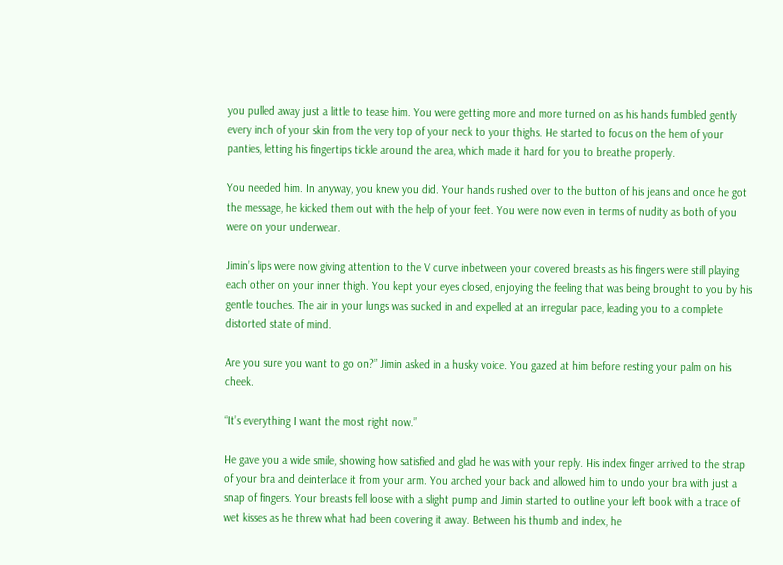you pulled away just a little to tease him. You were getting more and more turned on as his hands fumbled gently every inch of your skin from the very top of your neck to your thighs. He started to focus on the hem of your panties, letting his fingertips tickle around the area, which made it hard for you to breathe properly.

You needed him. In anyway, you knew you did. Your hands rushed over to the button of his jeans and once he got the message, he kicked them out with the help of your feet. You were now even in terms of nudity as both of you were on your underwear.

Jimin’s lips were now giving attention to the V curve inbetween your covered breasts as his fingers were still playing each other on your inner thigh. You kept your eyes closed, enjoying the feeling that was being brought to you by his gentle touches. The air in your lungs was sucked in and expelled at an irregular pace, leading you to a complete distorted state of mind.

Are you sure you want to go on?” Jimin asked in a husky voice. You gazed at him before resting your palm on his cheek.

“It’s everything I want the most right now.”

He gave you a wide smile, showing how satisfied and glad he was with your reply. His index finger arrived to the strap of your bra and deinterlace it from your arm. You arched your back and allowed him to undo your bra with just a snap of fingers. Your breasts fell loose with a slight pump and Jimin started to outline your left book with a trace of wet kisses as he threw what had been covering it away. Between his thumb and index, he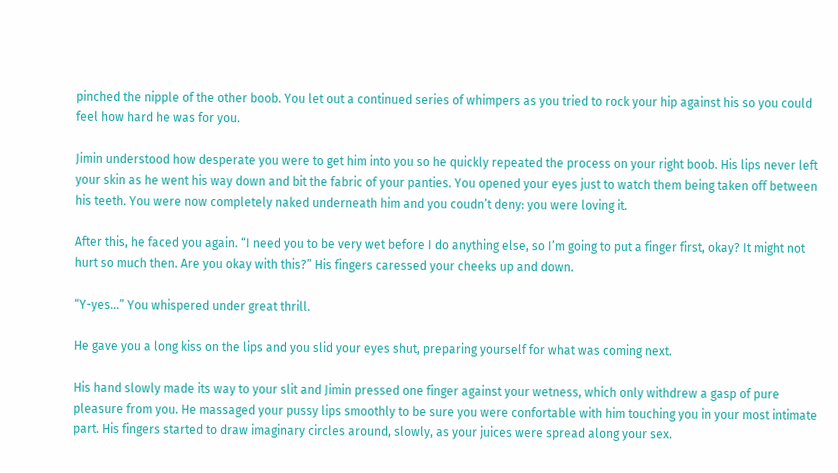pinched the nipple of the other boob. You let out a continued series of whimpers as you tried to rock your hip against his so you could feel how hard he was for you.

Jimin understood how desperate you were to get him into you so he quickly repeated the process on your right boob. His lips never left your skin as he went his way down and bit the fabric of your panties. You opened your eyes just to watch them being taken off between his teeth. You were now completely naked underneath him and you coudn’t deny: you were loving it.

After this, he faced you again. “I need you to be very wet before I do anything else, so I’m going to put a finger first, okay? It might not hurt so much then. Are you okay with this?” His fingers caressed your cheeks up and down.

“Y-yes…” You whispered under great thrill.

He gave you a long kiss on the lips and you slid your eyes shut, preparing yourself for what was coming next.

His hand slowly made its way to your slit and Jimin pressed one finger against your wetness, which only withdrew a gasp of pure pleasure from you. He massaged your pussy lips smoothly to be sure you were confortable with him touching you in your most intimate part. His fingers started to draw imaginary circles around, slowly, as your juices were spread along your sex.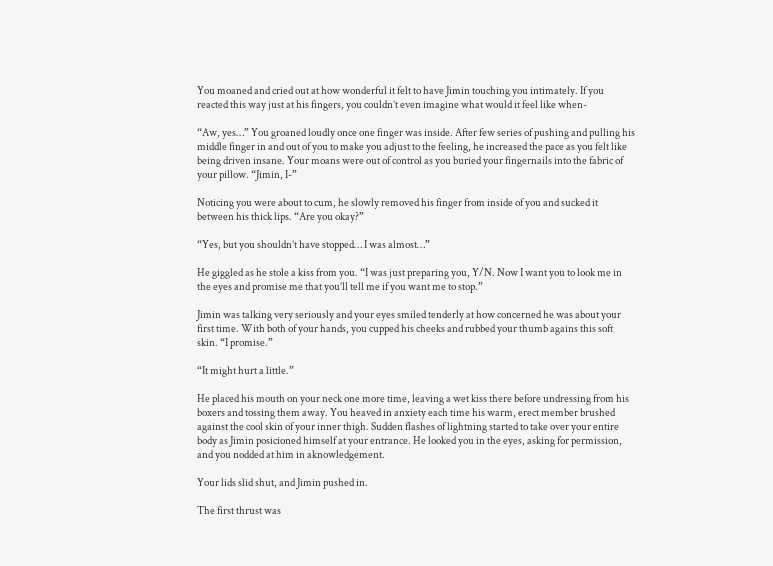You moaned and cried out at how wonderful it felt to have Jimin touching you intimately. If you reacted this way just at his fingers, you couldn’t even imagine what would it feel like when-

“Aw, yes…” You groaned loudly once one finger was inside. After few series of pushing and pulling his middle finger in and out of you to make you adjust to the feeling, he increased the pace as you felt like being driven insane. Your moans were out of control as you buried your fingernails into the fabric of your pillow. “Jimin, I-”

Noticing you were about to cum, he slowly removed his finger from inside of you and sucked it between his thick lips. “Are you okay?”

“Yes, but you shouldn’t have stopped… I was almost…”

He giggled as he stole a kiss from you. “I was just preparing you, Y/N. Now I want you to look me in the eyes and promise me that you’ll tell me if you want me to stop.”

Jimin was talking very seriously and your eyes smiled tenderly at how concerned he was about your first time. With both of your hands, you cupped his cheeks and rubbed your thumb agains this soft skin. “I promise.”

“It might hurt a little.”

He placed his mouth on your neck one more time, leaving a wet kiss there before undressing from his boxers and tossing them away. You heaved in anxiety each time his warm, erect member brushed against the cool skin of your inner thigh. Sudden flashes of lightning started to take over your entire body as Jimin posicioned himself at your entrance. He looked you in the eyes, asking for permission, and you nodded at him in aknowledgement.

Your lids slid shut, and Jimin pushed in.

The first thrust was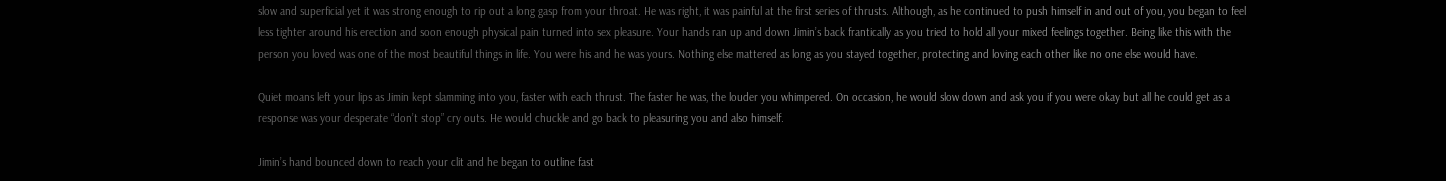slow and superficial yet it was strong enough to rip out a long gasp from your throat. He was right, it was painful at the first series of thrusts. Although, as he continued to push himself in and out of you, you began to feel less tighter around his erection and soon enough physical pain turned into sex pleasure. Your hands ran up and down Jimin’s back frantically as you tried to hold all your mixed feelings together. Being like this with the person you loved was one of the most beautiful things in life. You were his and he was yours. Nothing else mattered as long as you stayed together, protecting and loving each other like no one else would have.

Quiet moans left your lips as Jimin kept slamming into you, faster with each thrust. The faster he was, the louder you whimpered. On occasion, he would slow down and ask you if you were okay but all he could get as a response was your desperate “don’t stop” cry outs. He would chuckle and go back to pleasuring you and also himself.

Jimin’s hand bounced down to reach your clit and he began to outline fast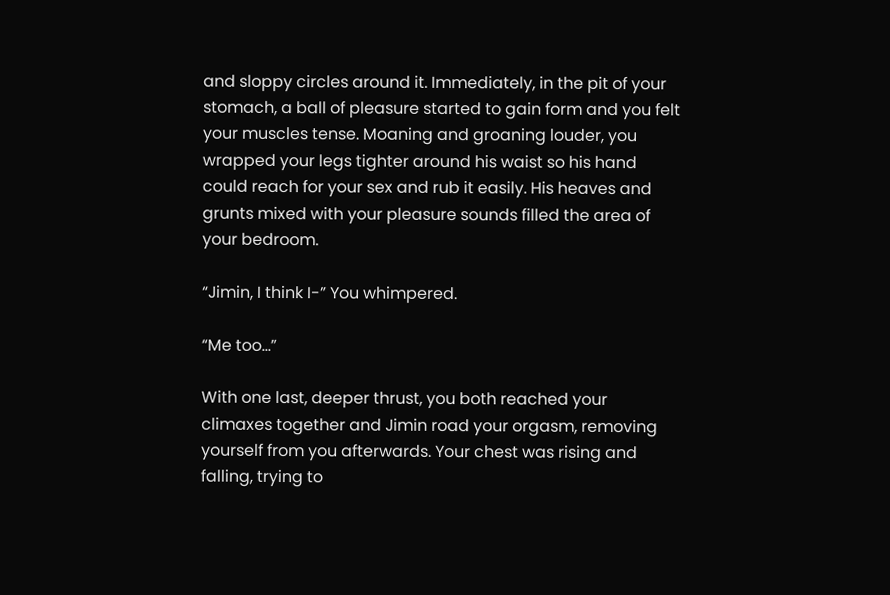and sloppy circles around it. Immediately, in the pit of your stomach, a ball of pleasure started to gain form and you felt your muscles tense. Moaning and groaning louder, you wrapped your legs tighter around his waist so his hand could reach for your sex and rub it easily. His heaves and grunts mixed with your pleasure sounds filled the area of your bedroom.

“Jimin, I think I-” You whimpered.

“Me too…”

With one last, deeper thrust, you both reached your climaxes together and Jimin road your orgasm, removing yourself from you afterwards. Your chest was rising and falling, trying to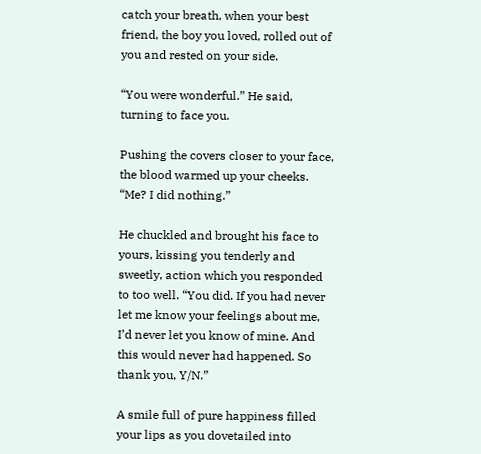catch your breath, when your best friend, the boy you loved, rolled out of you and rested on your side.

“You were wonderful.” He said, turning to face you.

Pushing the covers closer to your face, the blood warmed up your cheeks. “Me? I did nothing.”

He chuckled and brought his face to yours, kissing you tenderly and sweetly, action which you responded to too well. “You did. If you had never let me know your feelings about me, I’d never let you know of mine. And this would never had happened. So thank you, Y/N.”

A smile full of pure happiness filled your lips as you dovetailed into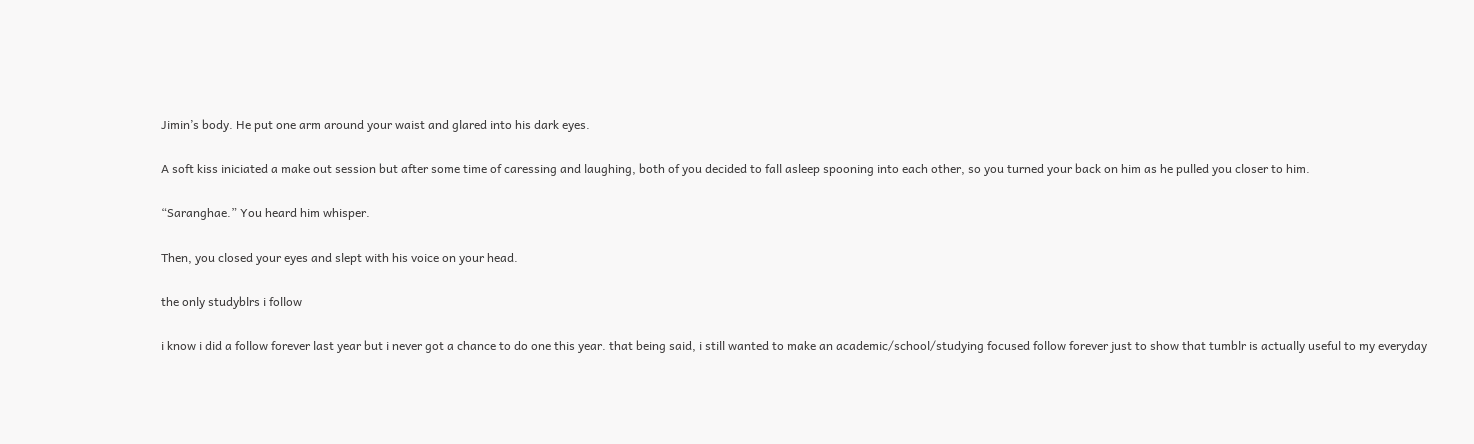Jimin’s body. He put one arm around your waist and glared into his dark eyes.

A soft kiss iniciated a make out session but after some time of caressing and laughing, both of you decided to fall asleep spooning into each other, so you turned your back on him as he pulled you closer to him.

“Saranghae.” You heard him whisper.

Then, you closed your eyes and slept with his voice on your head.

the only studyblrs i follow

i know i did a follow forever last year but i never got a chance to do one this year. that being said, i still wanted to make an academic/school/studying focused follow forever just to show that tumblr is actually useful to my everyday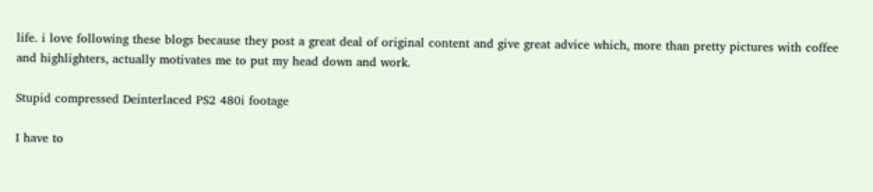life. i love following these blogs because they post a great deal of original content and give great advice which, more than pretty pictures with coffee and highlighters, actually motivates me to put my head down and work.

Stupid compressed Deinterlaced PS2 480i footage

I have to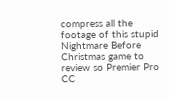compress all the footage of this stupid Nightmare Before Christmas game to review so Premier Pro CC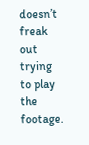doesn’t freak out trying to play the footage.